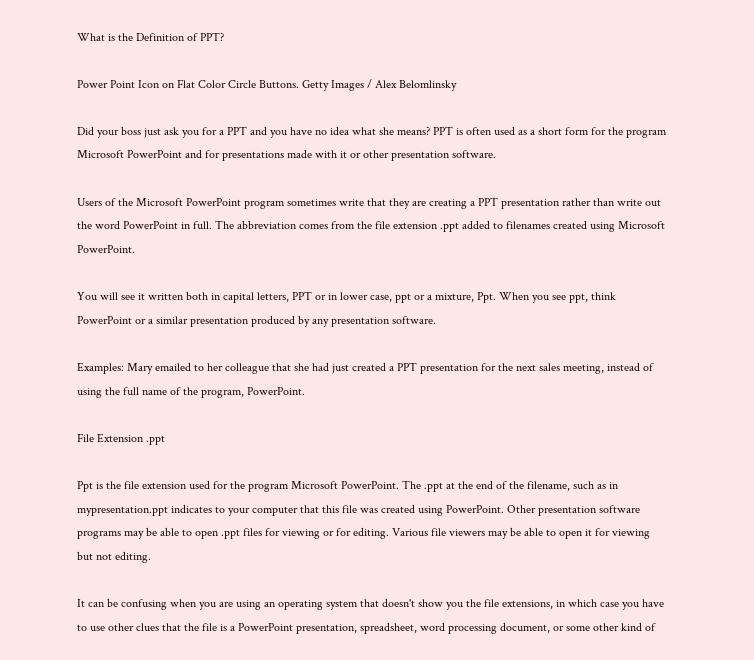What is the Definition of PPT?

Power Point Icon on Flat Color Circle Buttons. Getty Images / Alex Belomlinsky

Did your boss just ask you for a PPT and you have no idea what she means? PPT is often used as a short form for the program Microsoft PowerPoint and for presentations made with it or other presentation software.

Users of the Microsoft PowerPoint program sometimes write that they are creating a PPT presentation rather than write out the word PowerPoint in full. The abbreviation comes from the file extension .ppt added to filenames created using Microsoft PowerPoint.

You will see it written both in capital letters, PPT or in lower case, ppt or a mixture, Ppt. When you see ppt, think PowerPoint or a similar presentation produced by any presentation software.

Examples: Mary emailed to her colleague that she had just created a PPT presentation for the next sales meeting, instead of using the full name of the program, PowerPoint.

File Extension .ppt

Ppt is the file extension used for the program Microsoft PowerPoint. The .ppt at the end of the filename, such as in mypresentation.ppt indicates to your computer that this file was created using PowerPoint. Other presentation software programs may be able to open .ppt files for viewing or for editing. Various file viewers may be able to open it for viewing but not editing.

It can be confusing when you are using an operating system that doesn't show you the file extensions, in which case you have to use other clues that the file is a PowerPoint presentation, spreadsheet, word processing document, or some other kind of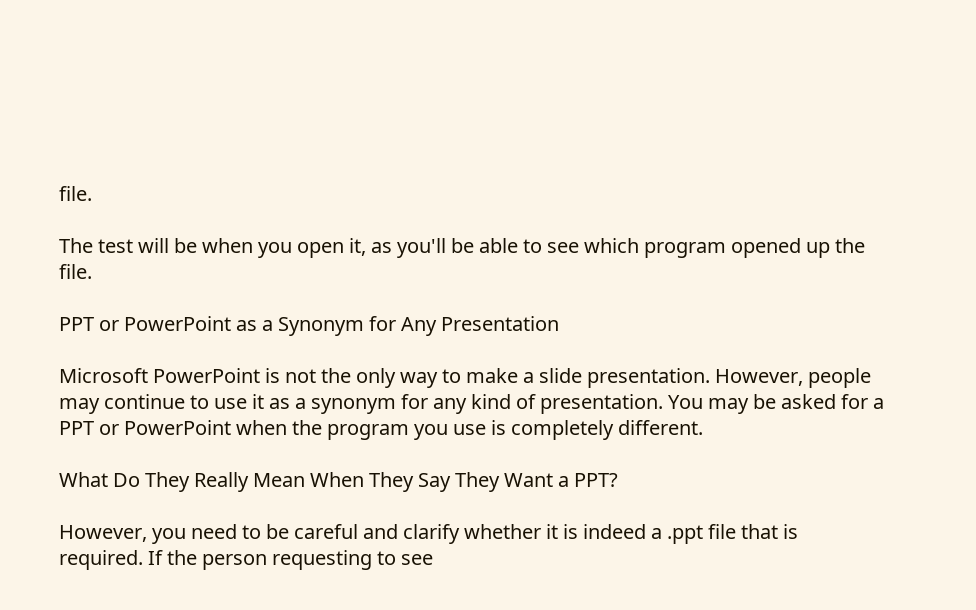file.

The test will be when you open it, as you'll be able to see which program opened up the file.

PPT or PowerPoint as a Synonym for Any Presentation

Microsoft PowerPoint is not the only way to make a slide presentation. However, people may continue to use it as a synonym for any kind of presentation. You may be asked for a PPT or PowerPoint when the program you use is completely different.

What Do They Really Mean When They Say They Want a PPT?

However, you need to be careful and clarify whether it is indeed a .ppt file that is required. If the person requesting to see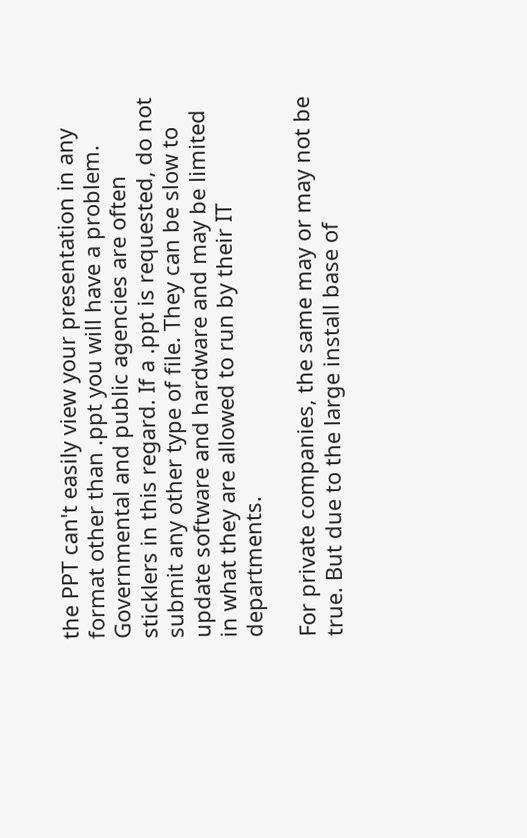the PPT can't easily view your presentation in any format other than .ppt you will have a problem. Governmental and public agencies are often sticklers in this regard. If a .ppt is requested, do not submit any other type of file. They can be slow to update software and hardware and may be limited in what they are allowed to run by their IT departments.

For private companies, the same may or may not be true. But due to the large install base of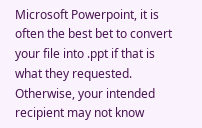Microsoft Powerpoint, it is often the best bet to convert your file into .ppt if that is what they requested. Otherwise, your intended recipient may not know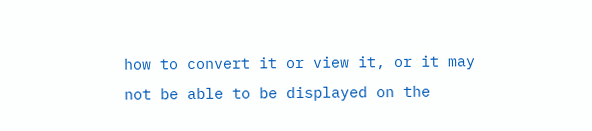how to convert it or view it, or it may not be able to be displayed on the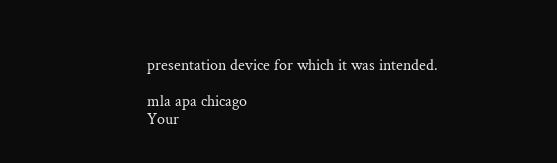presentation device for which it was intended.

mla apa chicago
Your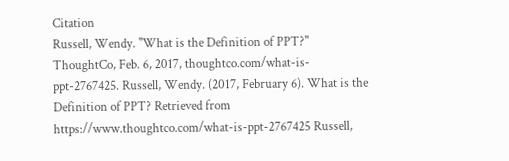Citation
Russell, Wendy. "What is the Definition of PPT?" ThoughtCo, Feb. 6, 2017, thoughtco.com/what-is-ppt-2767425. Russell, Wendy. (2017, February 6). What is the Definition of PPT? Retrieved from https://www.thoughtco.com/what-is-ppt-2767425 Russell,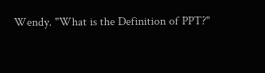Wendy. "What is the Definition of PPT?"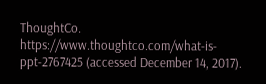ThoughtCo. https://www.thoughtco.com/what-is-ppt-2767425 (accessed December 14, 2017).